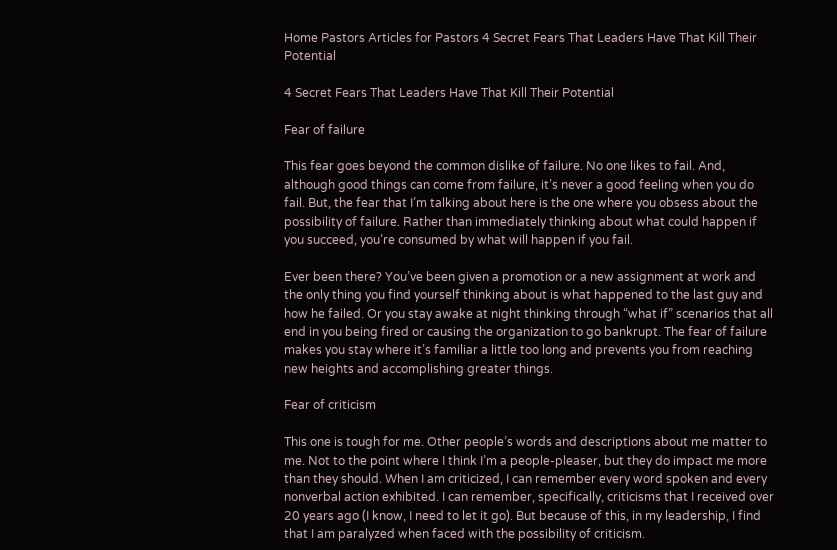Home Pastors Articles for Pastors 4 Secret Fears That Leaders Have That Kill Their Potential

4 Secret Fears That Leaders Have That Kill Their Potential

Fear of failure

This fear goes beyond the common dislike of failure. No one likes to fail. And, although good things can come from failure, it’s never a good feeling when you do fail. But, the fear that I’m talking about here is the one where you obsess about the possibility of failure. Rather than immediately thinking about what could happen if you succeed, you’re consumed by what will happen if you fail.

Ever been there? You’ve been given a promotion or a new assignment at work and the only thing you find yourself thinking about is what happened to the last guy and how he failed. Or you stay awake at night thinking through “what if” scenarios that all end in you being fired or causing the organization to go bankrupt. The fear of failure makes you stay where it’s familiar a little too long and prevents you from reaching new heights and accomplishing greater things.

Fear of criticism

This one is tough for me. Other people’s words and descriptions about me matter to me. Not to the point where I think I’m a people-pleaser, but they do impact me more than they should. When I am criticized, I can remember every word spoken and every nonverbal action exhibited. I can remember, specifically, criticisms that I received over 20 years ago (I know, I need to let it go). But because of this, in my leadership, I find that I am paralyzed when faced with the possibility of criticism.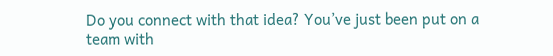Do you connect with that idea? You’ve just been put on a team with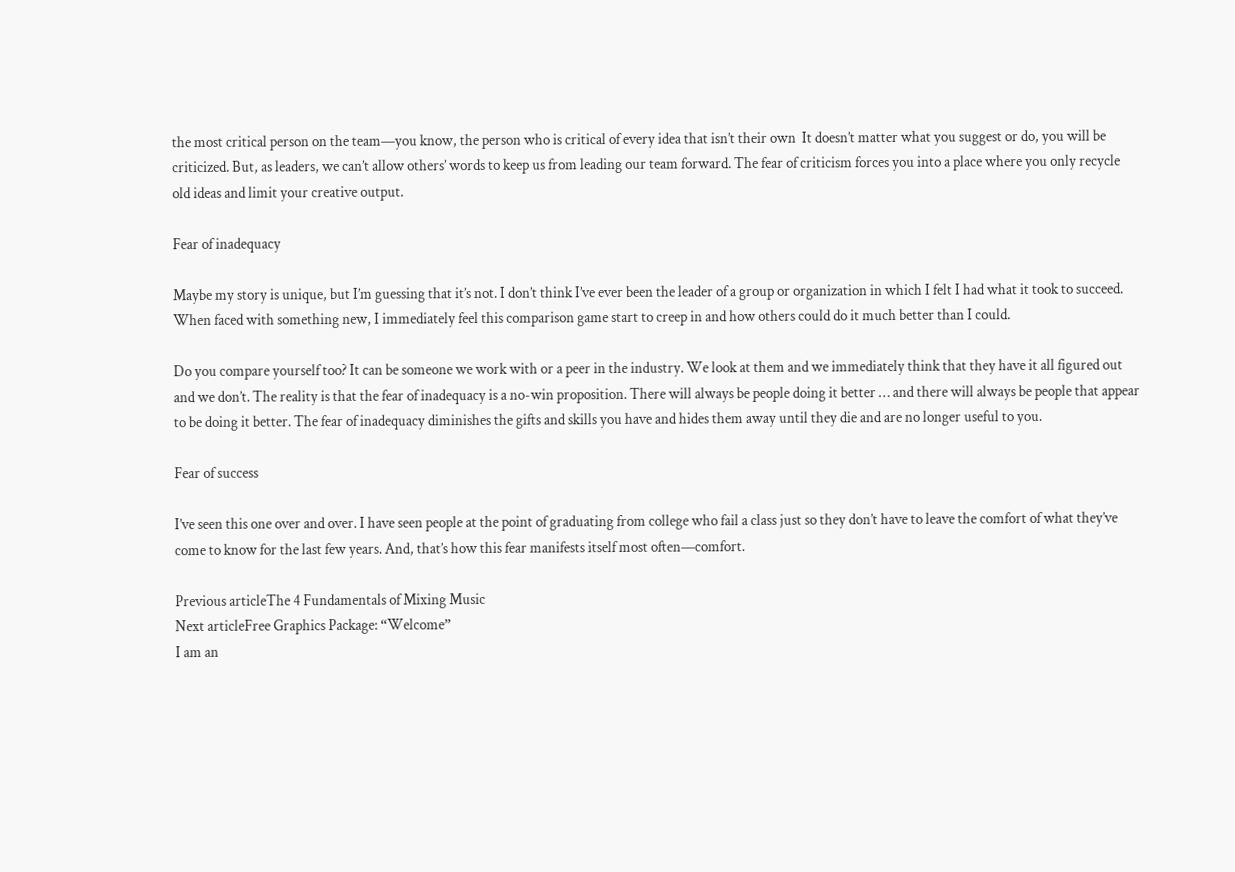the most critical person on the team—you know, the person who is critical of every idea that isn’t their own  It doesn’t matter what you suggest or do, you will be criticized. But, as leaders, we can’t allow others’ words to keep us from leading our team forward. The fear of criticism forces you into a place where you only recycle old ideas and limit your creative output.

Fear of inadequacy

Maybe my story is unique, but I’m guessing that it’s not. I don’t think I’ve ever been the leader of a group or organization in which I felt I had what it took to succeed. When faced with something new, I immediately feel this comparison game start to creep in and how others could do it much better than I could.

Do you compare yourself too? It can be someone we work with or a peer in the industry. We look at them and we immediately think that they have it all figured out and we don’t. The reality is that the fear of inadequacy is a no-win proposition. There will always be people doing it better … and there will always be people that appear to be doing it better. The fear of inadequacy diminishes the gifts and skills you have and hides them away until they die and are no longer useful to you.

Fear of success

I’ve seen this one over and over. I have seen people at the point of graduating from college who fail a class just so they don’t have to leave the comfort of what they’ve come to know for the last few years. And, that’s how this fear manifests itself most often—comfort.

Previous articleThe 4 Fundamentals of Mixing Music
Next articleFree Graphics Package: “Welcome”
I am an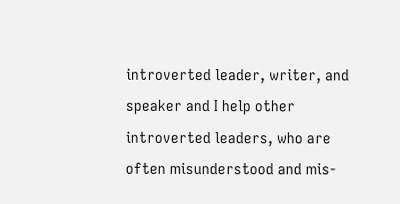introverted leader, writer, and speaker and I help other introverted leaders, who are often misunderstood and mis-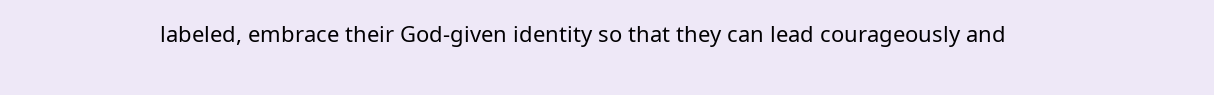labeled, embrace their God-given identity so that they can lead courageously and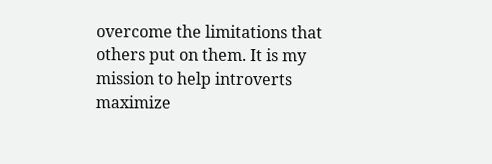overcome the limitations that others put on them. It is my mission to help introverts maximize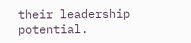their leadership potential.